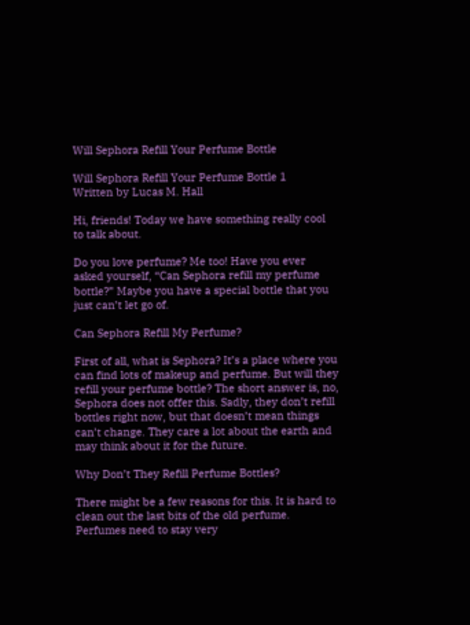Will Sephora Refill Your Perfume Bottle

Will Sephora Refill Your Perfume Bottle 1
Written by Lucas M. Hall

Hi, friends! Today we have something really cool to talk about.

Do you love perfume? Me too! Have you ever asked yourself, “Can Sephora refill my perfume bottle?” Maybe you have a special bottle that you just can’t let go of.

Can Sephora Refill My Perfume?

First of all, what is Sephora? It’s a place where you can find lots of makeup and perfume. But will they refill your perfume bottle? The short answer is, no, Sephora does not offer this. Sadly, they don’t refill bottles right now, but that doesn’t mean things can’t change. They care a lot about the earth and may think about it for the future.

Why Don’t They Refill Perfume Bottles?

There might be a few reasons for this. It is hard to clean out the last bits of the old perfume. Perfumes need to stay very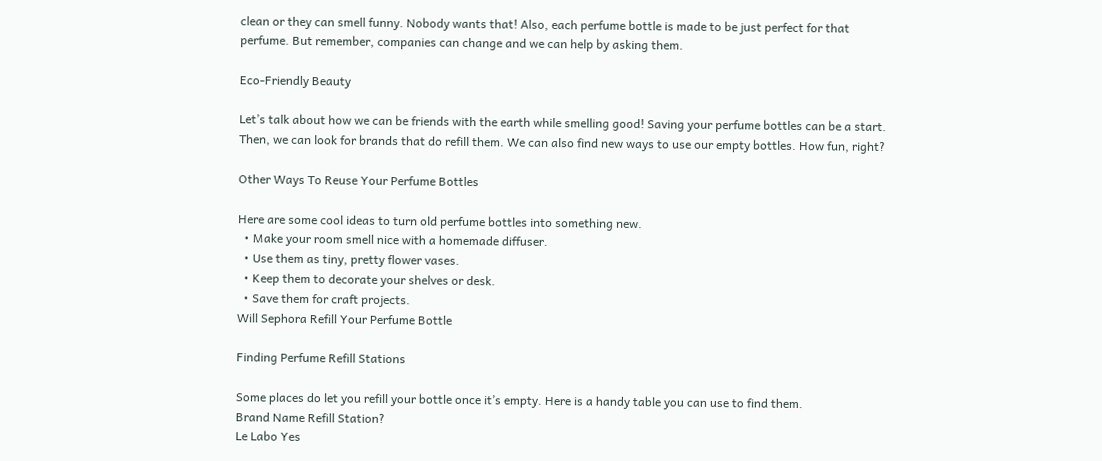clean or they can smell funny. Nobody wants that! Also, each perfume bottle is made to be just perfect for that perfume. But remember, companies can change and we can help by asking them.

Eco-Friendly Beauty

Let’s talk about how we can be friends with the earth while smelling good! Saving your perfume bottles can be a start. Then, we can look for brands that do refill them. We can also find new ways to use our empty bottles. How fun, right?

Other Ways To Reuse Your Perfume Bottles

Here are some cool ideas to turn old perfume bottles into something new.
  • Make your room smell nice with a homemade diffuser.
  • Use them as tiny, pretty flower vases.
  • Keep them to decorate your shelves or desk.
  • Save them for craft projects.
Will Sephora Refill Your Perfume Bottle

Finding Perfume Refill Stations

Some places do let you refill your bottle once it’s empty. Here is a handy table you can use to find them.
Brand Name Refill Station?
Le Labo Yes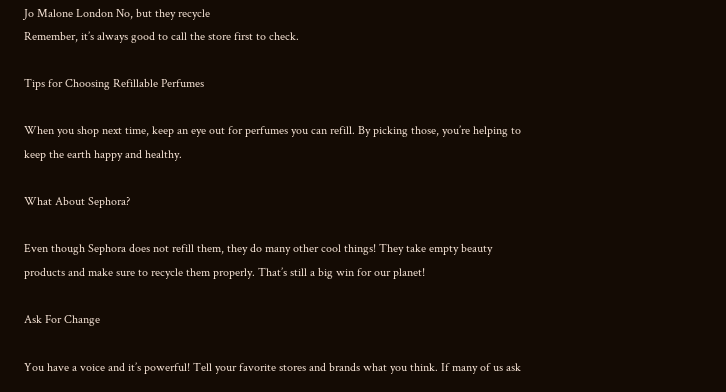Jo Malone London No, but they recycle
Remember, it’s always good to call the store first to check.

Tips for Choosing Refillable Perfumes

When you shop next time, keep an eye out for perfumes you can refill. By picking those, you’re helping to keep the earth happy and healthy.

What About Sephora?

Even though Sephora does not refill them, they do many other cool things! They take empty beauty products and make sure to recycle them properly. That’s still a big win for our planet!

Ask For Change

You have a voice and it’s powerful! Tell your favorite stores and brands what you think. If many of us ask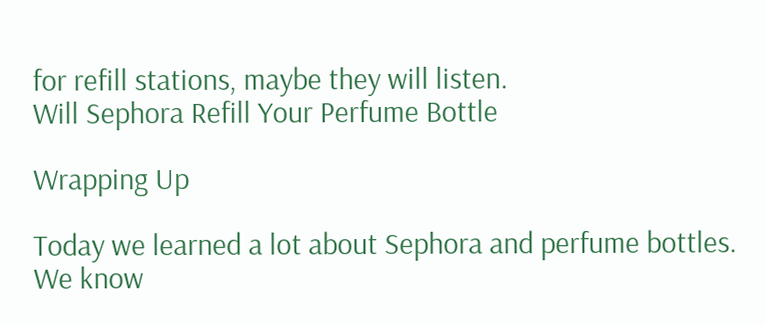for refill stations, maybe they will listen.
Will Sephora Refill Your Perfume Bottle

Wrapping Up

Today we learned a lot about Sephora and perfume bottles. We know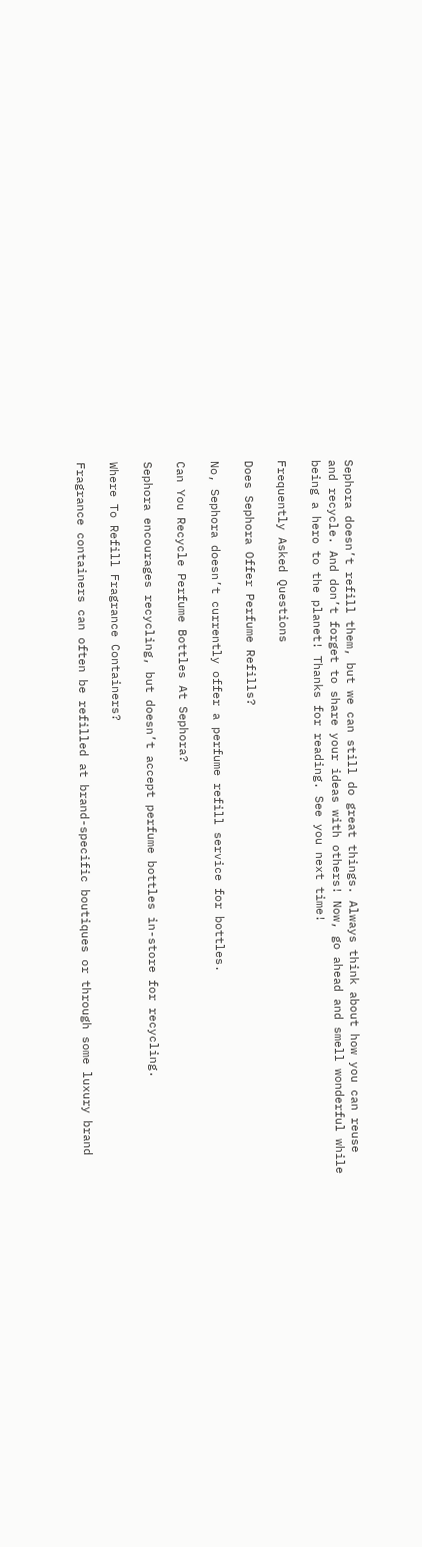Sephora doesn’t refill them, but we can still do great things. Always think about how you can reuse and recycle. And don’t forget to share your ideas with others! Now, go ahead and smell wonderful while being a hero to the planet! Thanks for reading. See you next time!

Frequently Asked Questions

Does Sephora Offer Perfume Refills?

No, Sephora doesn’t currently offer a perfume refill service for bottles.

Can You Recycle Perfume Bottles At Sephora?

Sephora encourages recycling, but doesn’t accept perfume bottles in-store for recycling.

Where To Refill Fragrance Containers?

Fragrance containers can often be refilled at brand-specific boutiques or through some luxury brand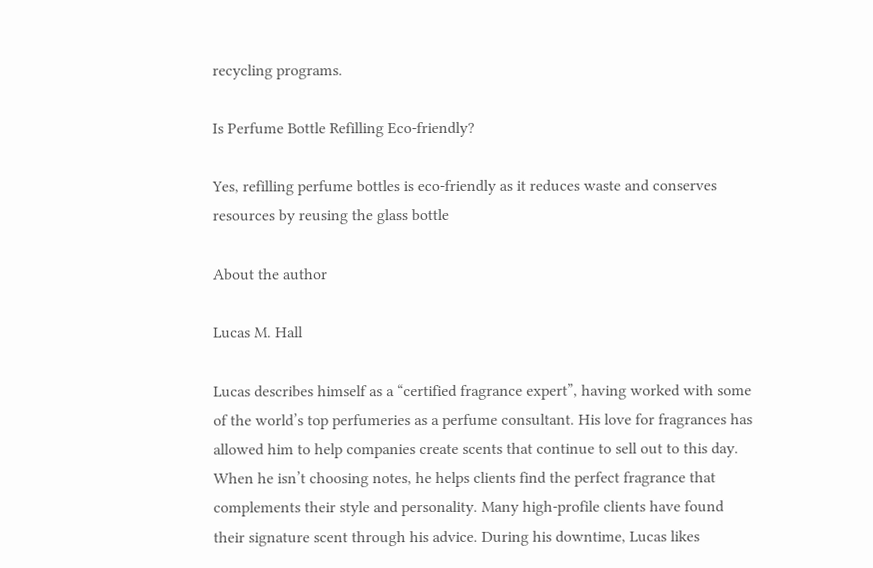recycling programs.

Is Perfume Bottle Refilling Eco-friendly?

Yes, refilling perfume bottles is eco-friendly as it reduces waste and conserves resources by reusing the glass bottle

About the author

Lucas M. Hall

Lucas describes himself as a “certified fragrance expert”, having worked with some of the world’s top perfumeries as a perfume consultant. His love for fragrances has allowed him to help companies create scents that continue to sell out to this day. When he isn’t choosing notes, he helps clients find the perfect fragrance that complements their style and personality. Many high-profile clients have found their signature scent through his advice. During his downtime, Lucas likes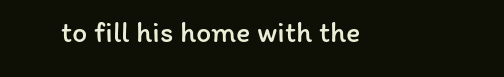to fill his home with the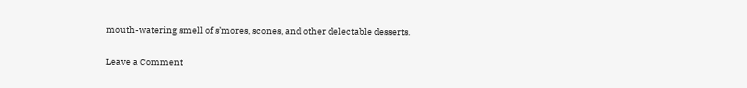mouth-watering smell of s’mores, scones, and other delectable desserts.

Leave a Comment